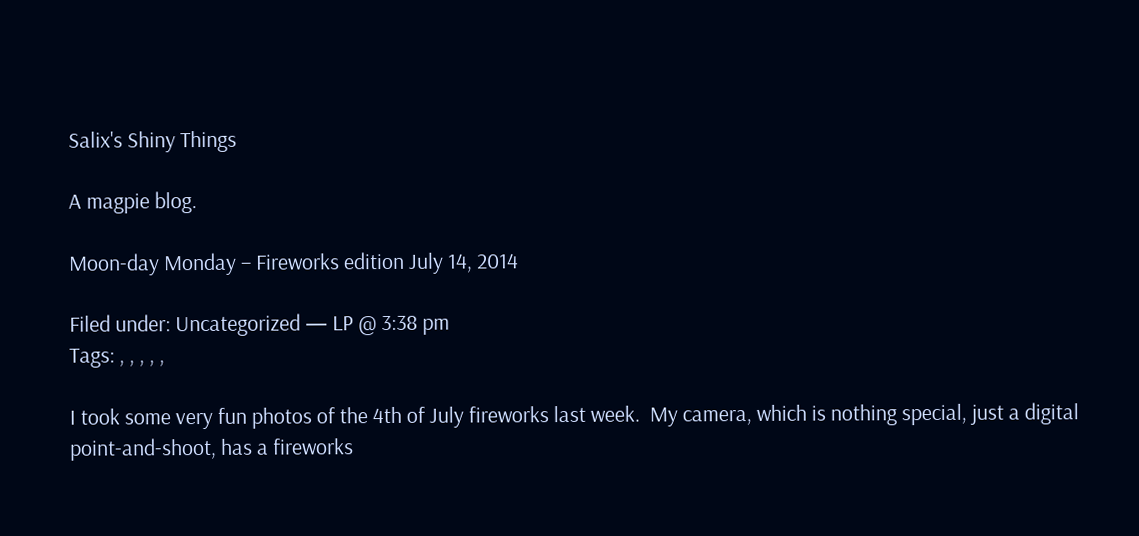Salix's Shiny Things

A magpie blog.

Moon-day Monday – Fireworks edition July 14, 2014

Filed under: Uncategorized — LP @ 3:38 pm
Tags: , , , , ,

I took some very fun photos of the 4th of July fireworks last week.  My camera, which is nothing special, just a digital point-and-shoot, has a fireworks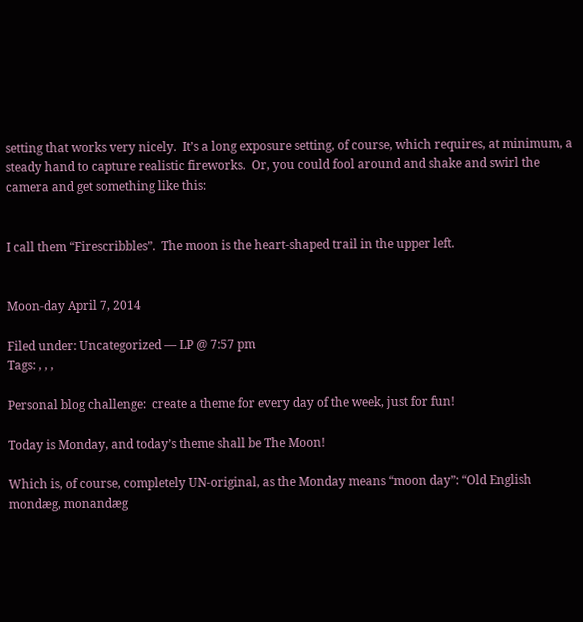setting that works very nicely.  It’s a long exposure setting, of course, which requires, at minimum, a steady hand to capture realistic fireworks.  Or, you could fool around and shake and swirl the camera and get something like this:


I call them “Firescribbles”.  The moon is the heart-shaped trail in the upper left.


Moon-day April 7, 2014

Filed under: Uncategorized — LP @ 7:57 pm
Tags: , , ,

Personal blog challenge:  create a theme for every day of the week, just for fun!

Today is Monday, and today’s theme shall be The Moon!

Which is, of course, completely UN-original, as the Monday means “moon day”: “Old English mondæg, monandæg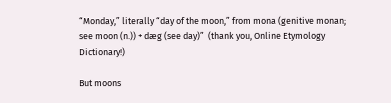“Monday,” literally “day of the moon,” from mona (genitive monan; see moon (n.)) + dæg (see day)”  (thank you, Online Etymology Dictionary!)

But moons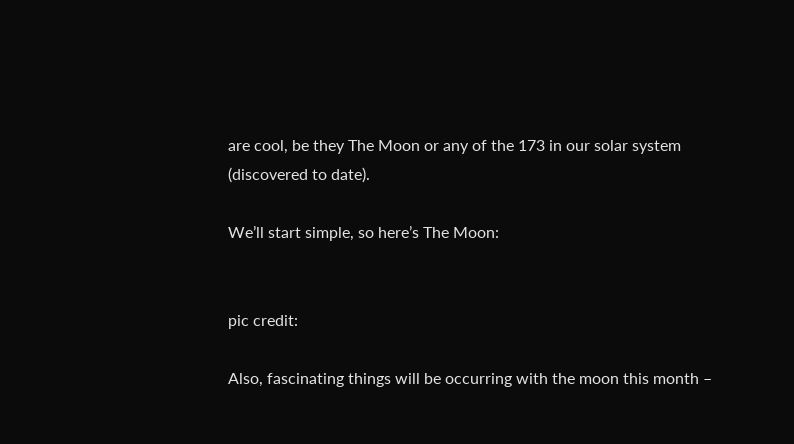are cool, be they The Moon or any of the 173 in our solar system (discovered to date).

We’ll start simple, so here’s The Moon:


pic credit:

Also, fascinating things will be occurring with the moon this month –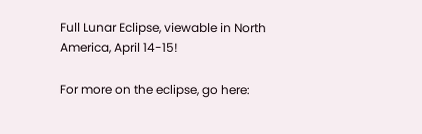Full Lunar Eclipse, viewable in North America, April 14-15!

For more on the eclipse, go here: